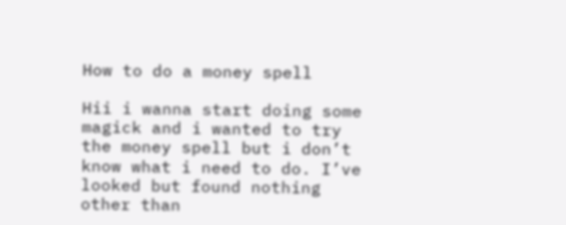How to do a money spell

Hii i wanna start doing some magick and i wanted to try the money spell but i don’t know what i need to do. I’ve looked but found nothing other than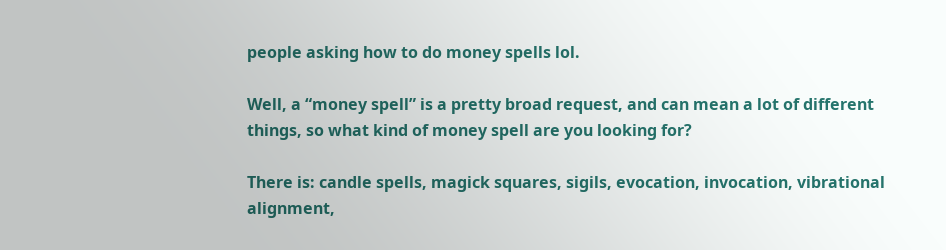people asking how to do money spells lol.

Well, a “money spell” is a pretty broad request, and can mean a lot of different things, so what kind of money spell are you looking for?

There is: candle spells, magick squares, sigils, evocation, invocation, vibrational alignment,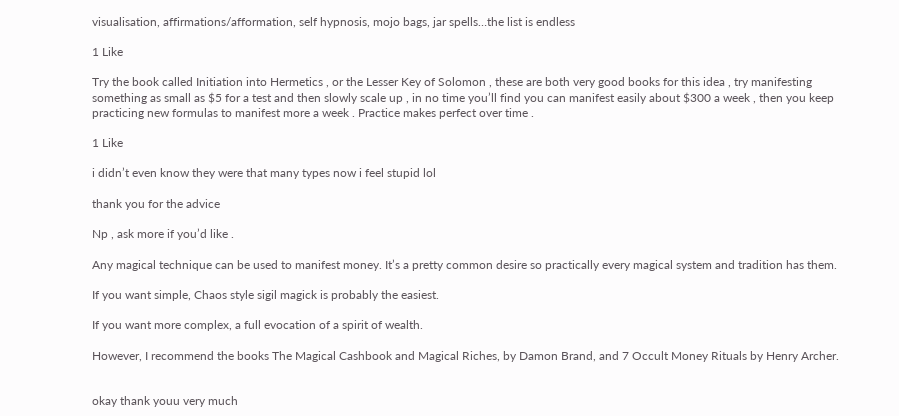visualisation, affirmations/afformation, self hypnosis, mojo bags, jar spells…the list is endless

1 Like

Try the book called Initiation into Hermetics , or the Lesser Key of Solomon , these are both very good books for this idea , try manifesting something as small as $5 for a test and then slowly scale up , in no time you’ll find you can manifest easily about $300 a week , then you keep practicing new formulas to manifest more a week . Practice makes perfect over time .

1 Like

i didn’t even know they were that many types now i feel stupid lol

thank you for the advice

Np , ask more if you’d like .

Any magical technique can be used to manifest money. It’s a pretty common desire so practically every magical system and tradition has them.

If you want simple, Chaos style sigil magick is probably the easiest.

If you want more complex, a full evocation of a spirit of wealth.

However, I recommend the books The Magical Cashbook and Magical Riches, by Damon Brand, and 7 Occult Money Rituals by Henry Archer.


okay thank youu very much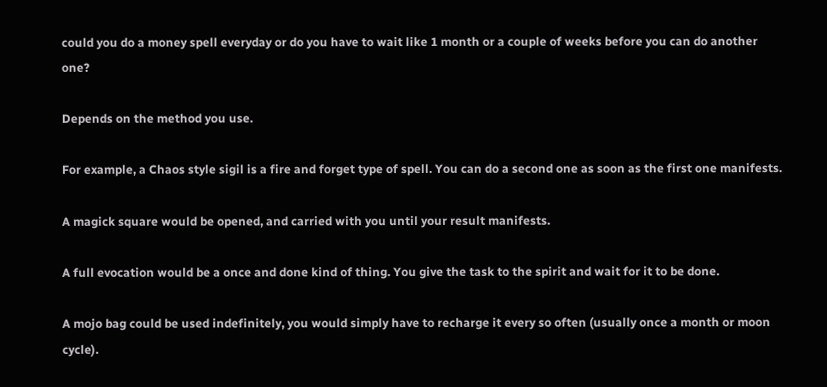could you do a money spell everyday or do you have to wait like 1 month or a couple of weeks before you can do another one?

Depends on the method you use.

For example, a Chaos style sigil is a fire and forget type of spell. You can do a second one as soon as the first one manifests.

A magick square would be opened, and carried with you until your result manifests.

A full evocation would be a once and done kind of thing. You give the task to the spirit and wait for it to be done.

A mojo bag could be used indefinitely, you would simply have to recharge it every so often (usually once a month or moon cycle).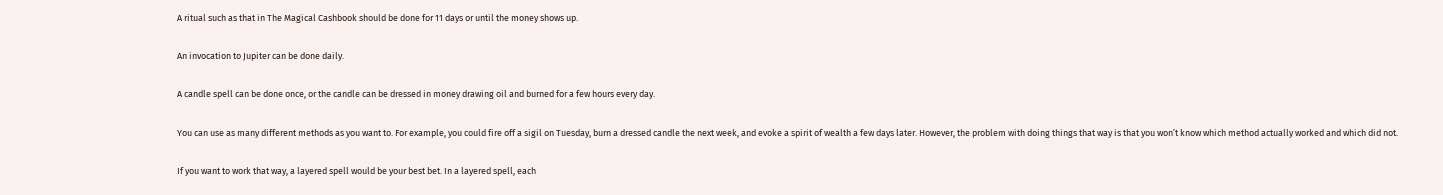A ritual such as that in The Magical Cashbook should be done for 11 days or until the money shows up.

An invocation to Jupiter can be done daily.

A candle spell can be done once, or the candle can be dressed in money drawing oil and burned for a few hours every day.

You can use as many different methods as you want to. For example, you could fire off a sigil on Tuesday, burn a dressed candle the next week, and evoke a spirit of wealth a few days later. However, the problem with doing things that way is that you won’t know which method actually worked and which did not.

If you want to work that way, a layered spell would be your best bet. In a layered spell, each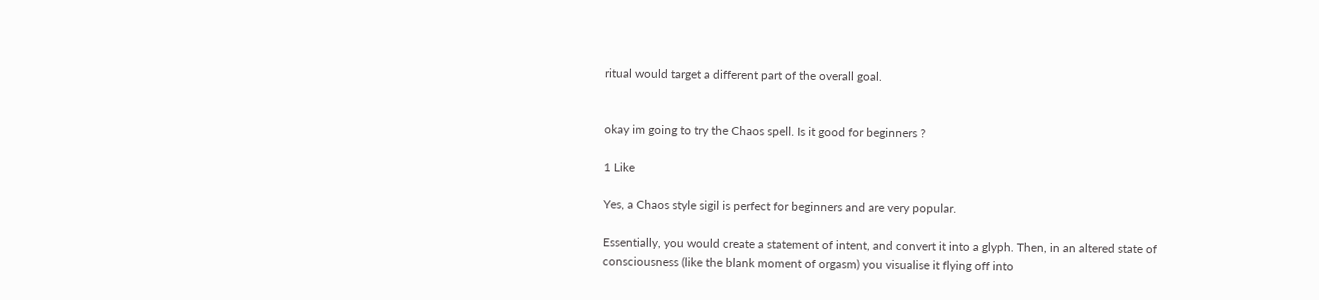ritual would target a different part of the overall goal.


okay im going to try the Chaos spell. Is it good for beginners ?

1 Like

Yes, a Chaos style sigil is perfect for beginners and are very popular.

Essentially, you would create a statement of intent, and convert it into a glyph. Then, in an altered state of consciousness (like the blank moment of orgasm) you visualise it flying off into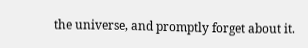the universe, and promptly forget about it.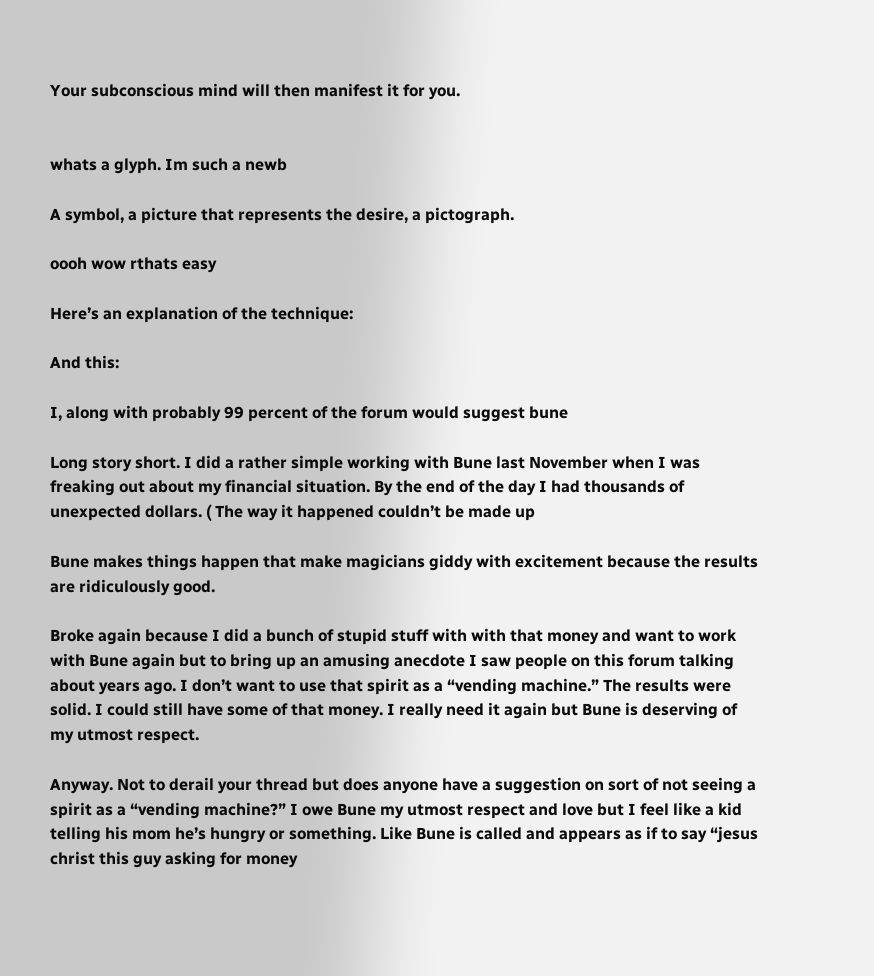Your subconscious mind will then manifest it for you.


whats a glyph. Im such a newb

A symbol, a picture that represents the desire, a pictograph.

oooh wow rthats easy

Here’s an explanation of the technique:

And this:

I, along with probably 99 percent of the forum would suggest bune

Long story short. I did a rather simple working with Bune last November when I was freaking out about my financial situation. By the end of the day I had thousands of unexpected dollars. ( The way it happened couldn’t be made up

Bune makes things happen that make magicians giddy with excitement because the results are ridiculously good.

Broke again because I did a bunch of stupid stuff with with that money and want to work with Bune again but to bring up an amusing anecdote I saw people on this forum talking about years ago. I don’t want to use that spirit as a “vending machine.” The results were solid. I could still have some of that money. I really need it again but Bune is deserving of my utmost respect.

Anyway. Not to derail your thread but does anyone have a suggestion on sort of not seeing a spirit as a “vending machine?” I owe Bune my utmost respect and love but I feel like a kid telling his mom he’s hungry or something. Like Bune is called and appears as if to say “jesus christ this guy asking for money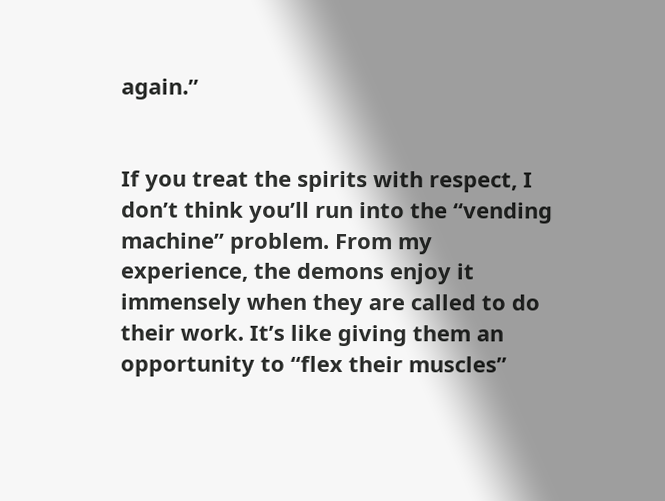again.”


If you treat the spirits with respect, I don’t think you’ll run into the “vending machine” problem. From my experience, the demons enjoy it immensely when they are called to do their work. It’s like giving them an opportunity to “flex their muscles”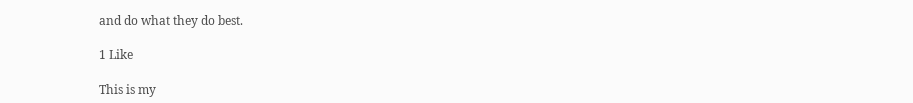and do what they do best.

1 Like

This is my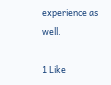experience as well.

1 Like